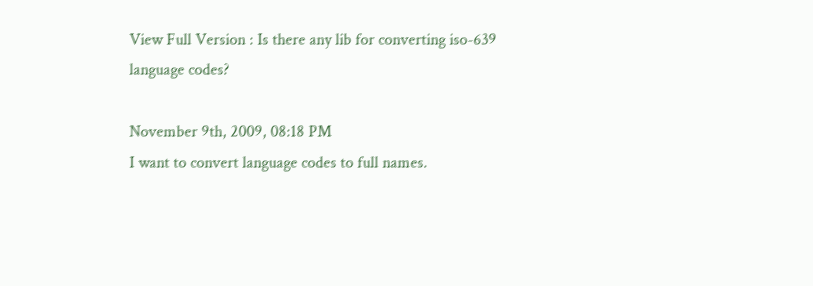View Full Version : Is there any lib for converting iso-639 language codes?

November 9th, 2009, 08:18 PM
I want to convert language codes to full names.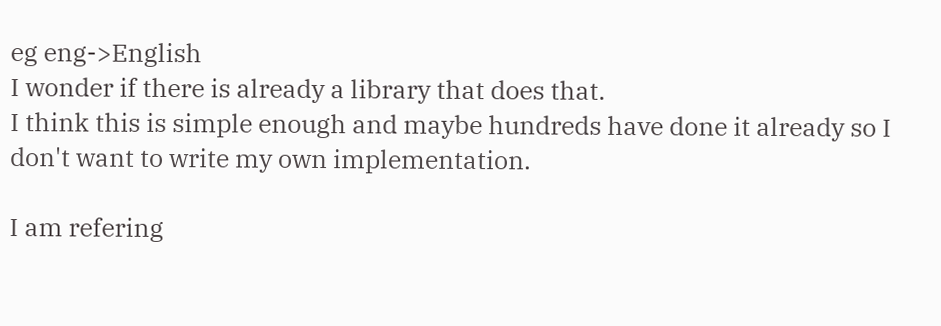eg eng->English
I wonder if there is already a library that does that.
I think this is simple enough and maybe hundreds have done it already so I don't want to write my own implementation.

I am refering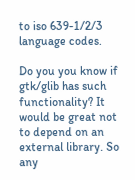to iso 639-1/2/3 language codes.

Do you you know if gtk/glib has such functionality? It would be great not to depend on an external library. So any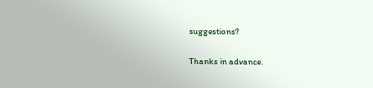suggestions?

Thanks in advance.